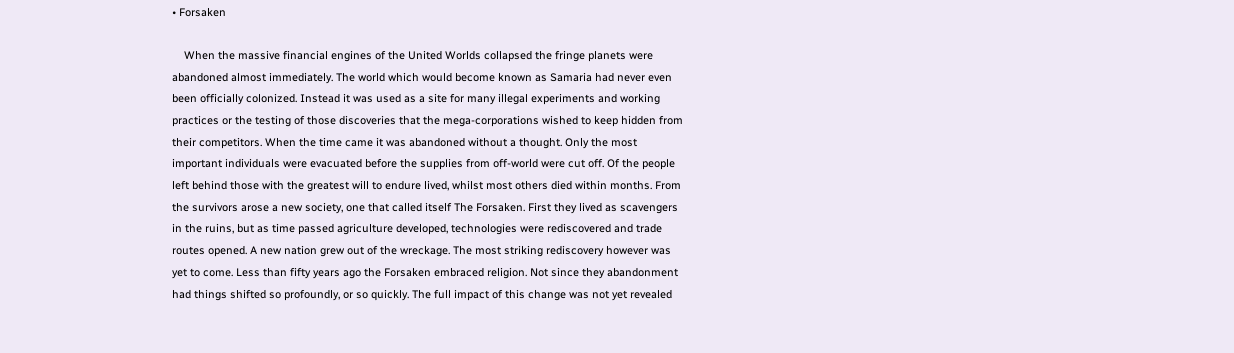• Forsaken

    When the massive financial engines of the United Worlds collapsed the fringe planets were abandoned almost immediately. The world which would become known as Samaria had never even been officially colonized. Instead it was used as a site for many illegal experiments and working practices or the testing of those discoveries that the mega-corporations wished to keep hidden from their competitors. When the time came it was abandoned without a thought. Only the most important individuals were evacuated before the supplies from off-world were cut off. Of the people left behind those with the greatest will to endure lived, whilst most others died within months. From the survivors arose a new society, one that called itself The Forsaken. First they lived as scavengers in the ruins, but as time passed agriculture developed, technologies were rediscovered and trade routes opened. A new nation grew out of the wreckage. The most striking rediscovery however was yet to come. Less than fifty years ago the Forsaken embraced religion. Not since they abandonment had things shifted so profoundly, or so quickly. The full impact of this change was not yet revealed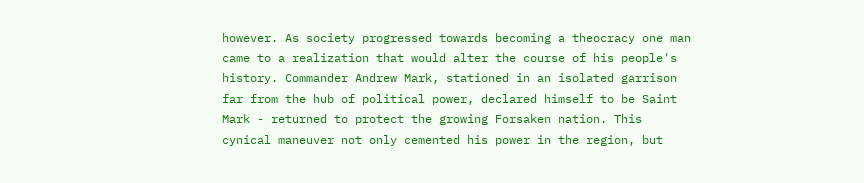however. As society progressed towards becoming a theocracy one man came to a realization that would alter the course of his people's history. Commander Andrew Mark, stationed in an isolated garrison far from the hub of political power, declared himself to be Saint Mark - returned to protect the growing Forsaken nation. This cynical maneuver not only cemented his power in the region, but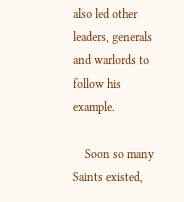also led other leaders, generals and warlords to follow his example.

    Soon so many Saints existed,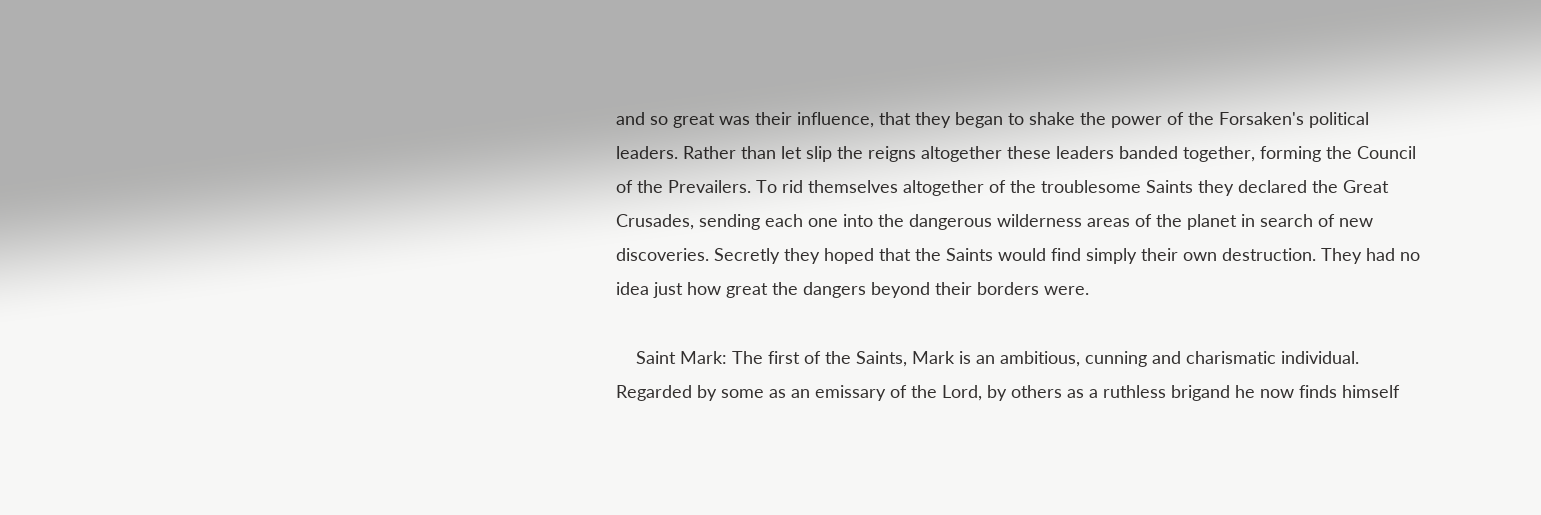and so great was their influence, that they began to shake the power of the Forsaken's political leaders. Rather than let slip the reigns altogether these leaders banded together, forming the Council of the Prevailers. To rid themselves altogether of the troublesome Saints they declared the Great Crusades, sending each one into the dangerous wilderness areas of the planet in search of new discoveries. Secretly they hoped that the Saints would find simply their own destruction. They had no idea just how great the dangers beyond their borders were.

    Saint Mark: The first of the Saints, Mark is an ambitious, cunning and charismatic individual. Regarded by some as an emissary of the Lord, by others as a ruthless brigand he now finds himself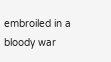embroiled in a bloody war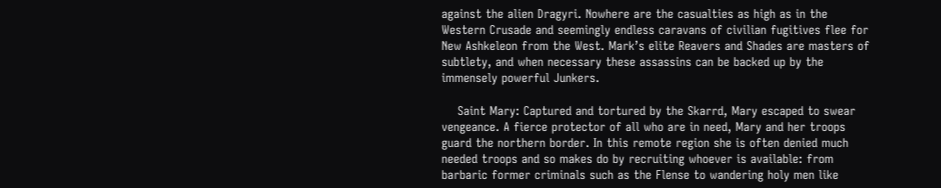against the alien Dragyri. Nowhere are the casualties as high as in the Western Crusade and seemingly endless caravans of civilian fugitives flee for New Ashkeleon from the West. Mark’s elite Reavers and Shades are masters of subtlety, and when necessary these assassins can be backed up by the immensely powerful Junkers.

    Saint Mary: Captured and tortured by the Skarrd, Mary escaped to swear vengeance. A fierce protector of all who are in need, Mary and her troops guard the northern border. In this remote region she is often denied much needed troops and so makes do by recruiting whoever is available: from barbaric former criminals such as the Flense to wandering holy men like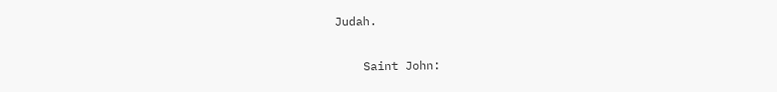Judah.

    Saint John: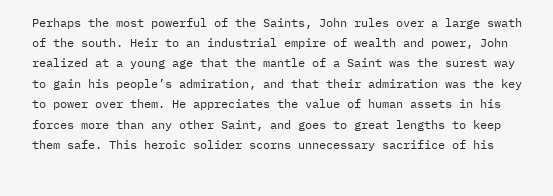Perhaps the most powerful of the Saints, John rules over a large swath of the south. Heir to an industrial empire of wealth and power, John realized at a young age that the mantle of a Saint was the surest way to gain his people’s admiration, and that their admiration was the key to power over them. He appreciates the value of human assets in his forces more than any other Saint, and goes to great lengths to keep them safe. This heroic solider scorns unnecessary sacrifice of his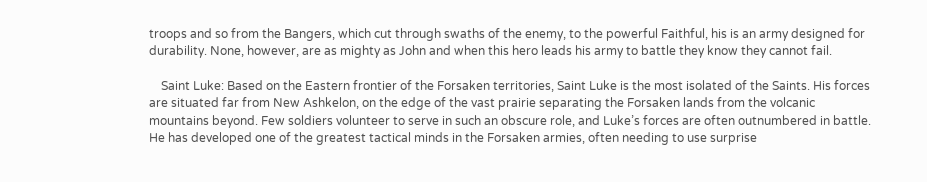troops and so from the Bangers, which cut through swaths of the enemy, to the powerful Faithful, his is an army designed for durability. None, however, are as mighty as John and when this hero leads his army to battle they know they cannot fail.

    Saint Luke: Based on the Eastern frontier of the Forsaken territories, Saint Luke is the most isolated of the Saints. His forces are situated far from New Ashkelon, on the edge of the vast prairie separating the Forsaken lands from the volcanic mountains beyond. Few soldiers volunteer to serve in such an obscure role, and Luke’s forces are often outnumbered in battle. He has developed one of the greatest tactical minds in the Forsaken armies, often needing to use surprise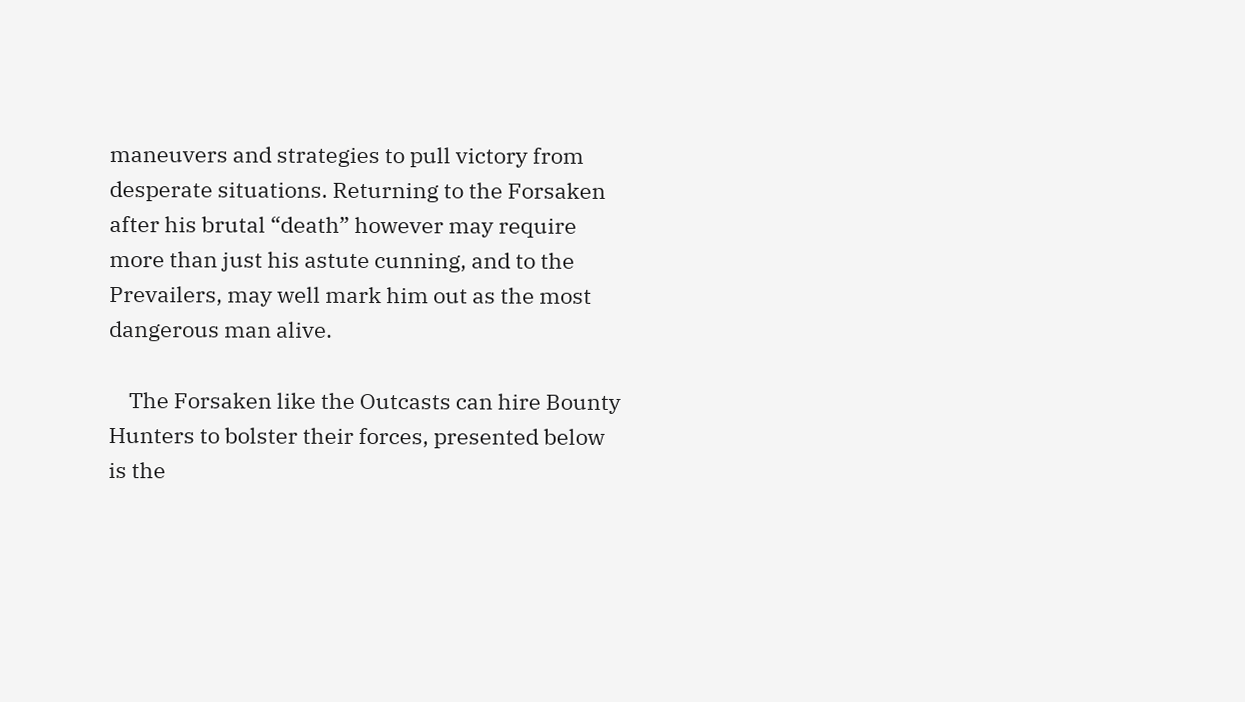maneuvers and strategies to pull victory from desperate situations. Returning to the Forsaken after his brutal “death” however may require more than just his astute cunning, and to the Prevailers, may well mark him out as the most dangerous man alive.

    The Forsaken like the Outcasts can hire Bounty Hunters to bolster their forces, presented below is the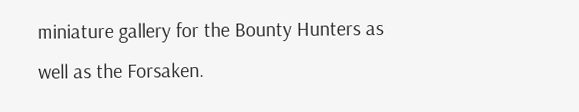miniature gallery for the Bounty Hunters as well as the Forsaken.